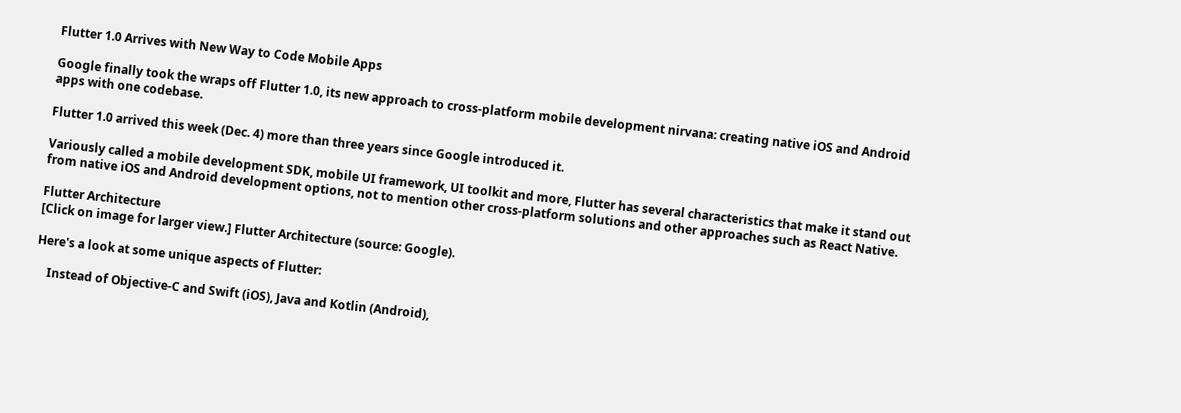Flutter 1.0 Arrives with New Way to Code Mobile Apps

Google finally took the wraps off Flutter 1.0, its new approach to cross-platform mobile development nirvana: creating native iOS and Android apps with one codebase.

Flutter 1.0 arrived this week (Dec. 4) more than three years since Google introduced it.

Variously called a mobile development SDK, mobile UI framework, UI toolkit and more, Flutter has several characteristics that make it stand out from native iOS and Android development options, not to mention other cross-platform solutions and other approaches such as React Native.

Flutter Architecture
[Click on image for larger view.] Flutter Architecture (source: Google).

Here's a look at some unique aspects of Flutter:

    Instead of Objective-C and Swift (iOS), Java and Kotlin (Android),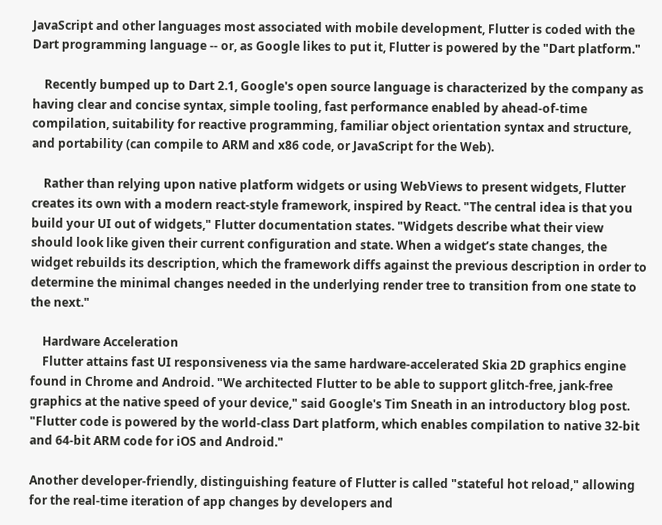JavaScript and other languages most associated with mobile development, Flutter is coded with the Dart programming language -- or, as Google likes to put it, Flutter is powered by the "Dart platform."

    Recently bumped up to Dart 2.1, Google's open source language is characterized by the company as having clear and concise syntax, simple tooling, fast performance enabled by ahead-of-time compilation, suitability for reactive programming, familiar object orientation syntax and structure, and portability (can compile to ARM and x86 code, or JavaScript for the Web).

    Rather than relying upon native platform widgets or using WebViews to present widgets, Flutter creates its own with a modern react-style framework, inspired by React. "The central idea is that you build your UI out of widgets," Flutter documentation states. "Widgets describe what their view should look like given their current configuration and state. When a widget’s state changes, the widget rebuilds its description, which the framework diffs against the previous description in order to determine the minimal changes needed in the underlying render tree to transition from one state to the next."

    Hardware Acceleration
    Flutter attains fast UI responsiveness via the same hardware-accelerated Skia 2D graphics engine found in Chrome and Android. "We architected Flutter to be able to support glitch-free, jank-free graphics at the native speed of your device," said Google's Tim Sneath in an introductory blog post. "Flutter code is powered by the world-class Dart platform, which enables compilation to native 32-bit and 64-bit ARM code for iOS and Android."

Another developer-friendly, distinguishing feature of Flutter is called "stateful hot reload," allowing for the real-time iteration of app changes by developers and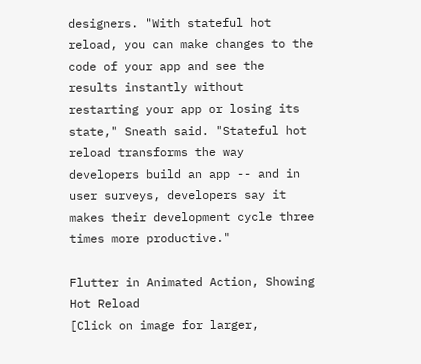designers. "With stateful hot reload, you can make changes to the code of your app and see the results instantly without restarting your app or losing its state," Sneath said. "Stateful hot reload transforms the way developers build an app -- and in user surveys, developers say it makes their development cycle three times more productive."

Flutter in Animated Action, Showing Hot Reload
[Click on image for larger,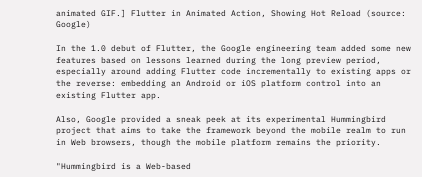animated GIF.] Flutter in Animated Action, Showing Hot Reload (source: Google)

In the 1.0 debut of Flutter, the Google engineering team added some new features based on lessons learned during the long preview period, especially around adding Flutter code incrementally to existing apps or the reverse: embedding an Android or iOS platform control into an existing Flutter app.

Also, Google provided a sneak peek at its experimental Hummingbird project that aims to take the framework beyond the mobile realm to run in Web browsers, though the mobile platform remains the priority.

"Hummingbird is a Web-based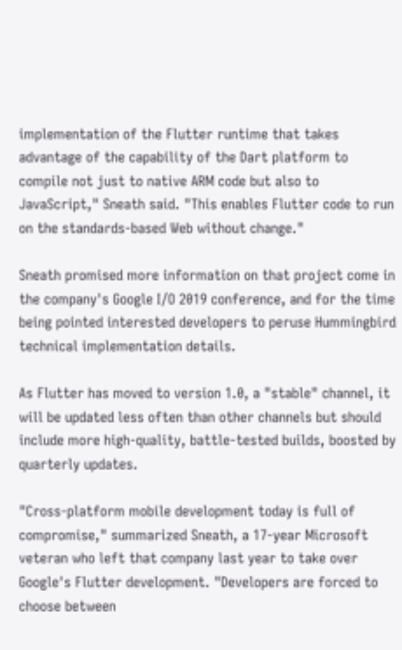implementation of the Flutter runtime that takes advantage of the capability of the Dart platform to compile not just to native ARM code but also to JavaScript," Sneath said. "This enables Flutter code to run on the standards-based Web without change."

Sneath promised more information on that project come in the company's Google I/O 2019 conference, and for the time being pointed interested developers to peruse Hummingbird technical implementation details.

As Flutter has moved to version 1.0, a "stable" channel, it will be updated less often than other channels but should include more high-quality, battle-tested builds, boosted by quarterly updates.

"Cross-platform mobile development today is full of compromise," summarized Sneath, a 17-year Microsoft veteran who left that company last year to take over Google's Flutter development. "Developers are forced to choose between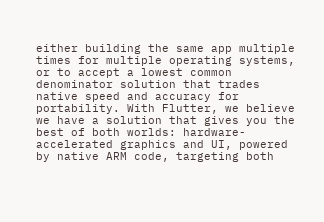either building the same app multiple times for multiple operating systems, or to accept a lowest common denominator solution that trades native speed and accuracy for portability. With Flutter, we believe we have a solution that gives you the best of both worlds: hardware-accelerated graphics and UI, powered by native ARM code, targeting both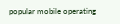popular mobile operating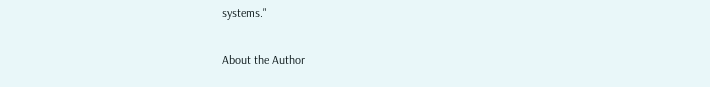systems."

About the Author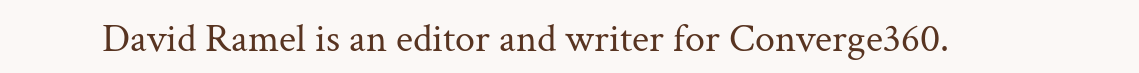David Ramel is an editor and writer for Converge360.